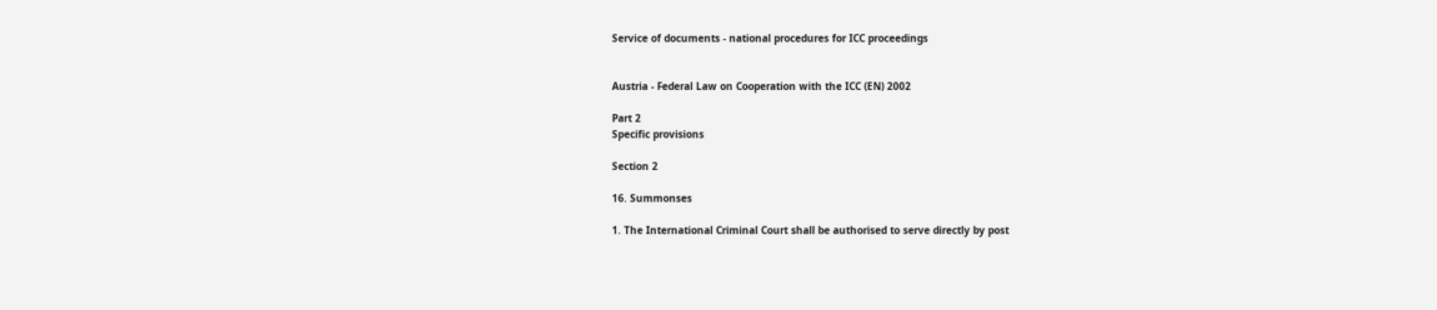Service of documents - national procedures for ICC proceedings


Austria - Federal Law on Cooperation with the ICC (EN) 2002

Part 2
Specific provisions

Section 2

16. Summonses

1. The International Criminal Court shall be authorised to serve directly by post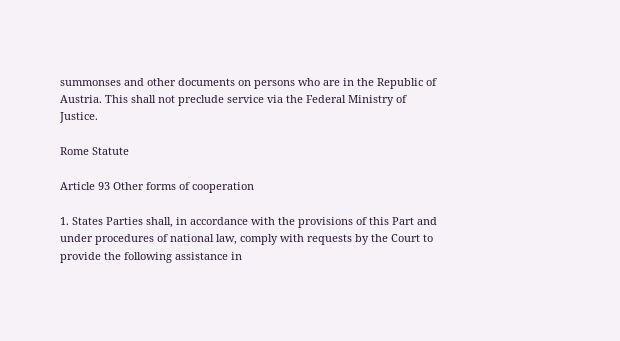summonses and other documents on persons who are in the Republic of Austria. This shall not preclude service via the Federal Ministry of Justice.

Rome Statute

Article 93 Other forms of cooperation

1. States Parties shall, in accordance with the provisions of this Part and under procedures of national law, comply with requests by the Court to provide the following assistance in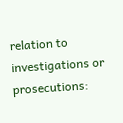relation to investigations or prosecutions: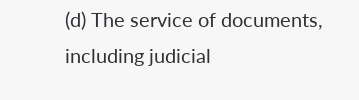(d) The service of documents, including judicial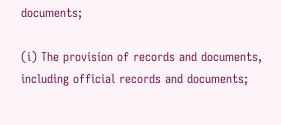documents;

(i) The provision of records and documents, including official records and documents;